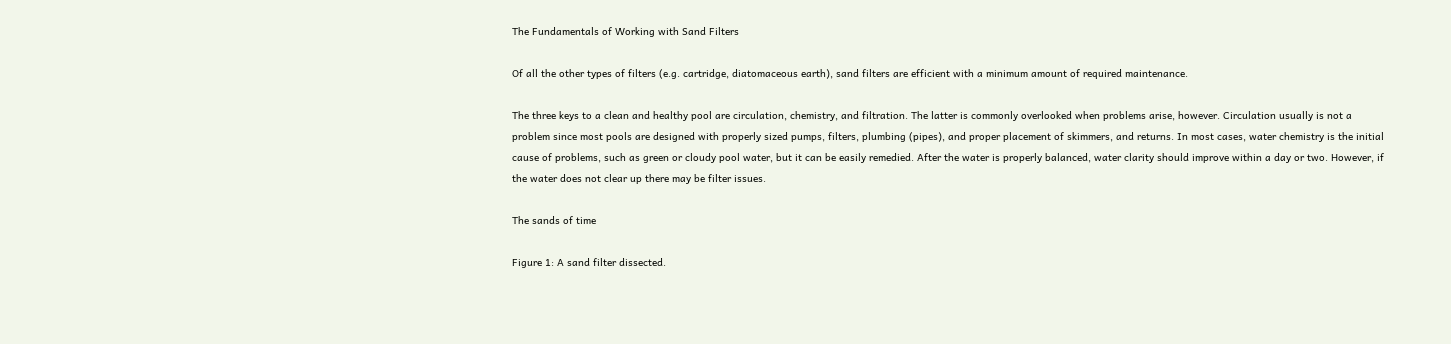The Fundamentals of Working with Sand Filters

Of all the other types of filters (e.g. cartridge, diatomaceous earth), sand filters are efficient with a minimum amount of required maintenance.

The three keys to a clean and healthy pool are circulation, chemistry, and filtration. The latter is commonly overlooked when problems arise, however. Circulation usually is not a problem since most pools are designed with properly sized pumps, filters, plumbing (pipes), and proper placement of skimmers, and returns. In most cases, water chemistry is the initial cause of problems, such as green or cloudy pool water, but it can be easily remedied. After the water is properly balanced, water clarity should improve within a day or two. However, if the water does not clear up there may be filter issues.

The sands of time

Figure 1: A sand filter dissected.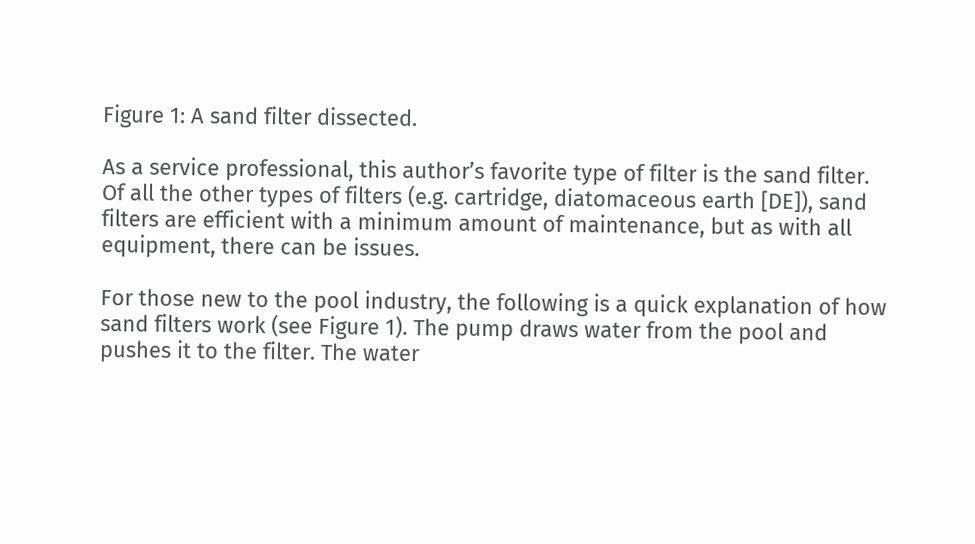Figure 1: A sand filter dissected.

As a service professional, this author’s favorite type of filter is the sand filter. Of all the other types of filters (e.g. cartridge, diatomaceous earth [DE]), sand filters are efficient with a minimum amount of maintenance, but as with all equipment, there can be issues.

For those new to the pool industry, the following is a quick explanation of how sand filters work (see Figure 1). The pump draws water from the pool and pushes it to the filter. The water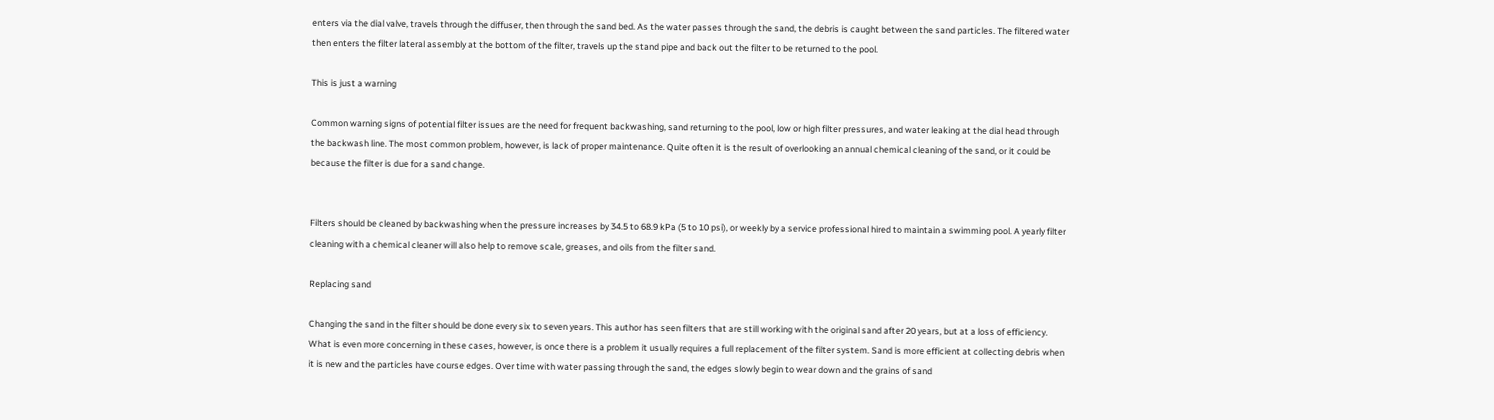enters via the dial valve, travels through the diffuser, then through the sand bed. As the water passes through the sand, the debris is caught between the sand particles. The filtered water then enters the filter lateral assembly at the bottom of the filter, travels up the stand pipe and back out the filter to be returned to the pool.

This is just a warning

Common warning signs of potential filter issues are the need for frequent backwashing, sand returning to the pool, low or high filter pressures, and water leaking at the dial head through the backwash line. The most common problem, however, is lack of proper maintenance. Quite often it is the result of overlooking an annual chemical cleaning of the sand, or it could be because the filter is due for a sand change.


Filters should be cleaned by backwashing when the pressure increases by 34.5 to 68.9 kPa (5 to 10 psi), or weekly by a service professional hired to maintain a swimming pool. A yearly filter cleaning with a chemical cleaner will also help to remove scale, greases, and oils from the filter sand.

Replacing sand

Changing the sand in the filter should be done every six to seven years. This author has seen filters that are still working with the original sand after 20 years, but at a loss of efficiency. What is even more concerning in these cases, however, is once there is a problem it usually requires a full replacement of the filter system. Sand is more efficient at collecting debris when it is new and the particles have course edges. Over time with water passing through the sand, the edges slowly begin to wear down and the grains of sand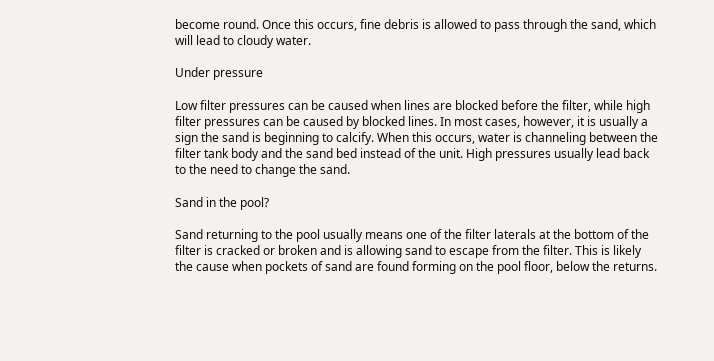become round. Once this occurs, fine debris is allowed to pass through the sand, which will lead to cloudy water.

Under pressure

Low filter pressures can be caused when lines are blocked before the filter, while high filter pressures can be caused by blocked lines. In most cases, however, it is usually a sign the sand is beginning to calcify. When this occurs, water is channeling between the filter tank body and the sand bed instead of the unit. High pressures usually lead back to the need to change the sand.

Sand in the pool?

Sand returning to the pool usually means one of the filter laterals at the bottom of the filter is cracked or broken and is allowing sand to escape from the filter. This is likely the cause when pockets of sand are found forming on the pool floor, below the returns.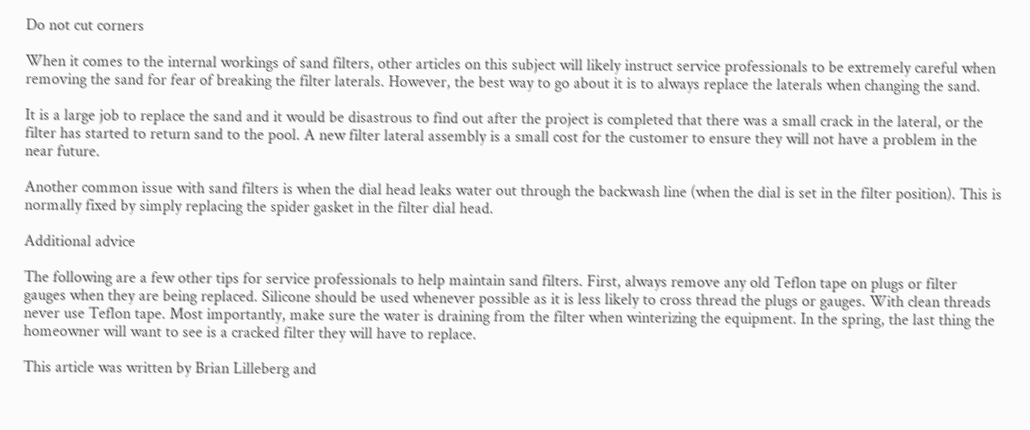Do not cut corners

When it comes to the internal workings of sand filters, other articles on this subject will likely instruct service professionals to be extremely careful when removing the sand for fear of breaking the filter laterals. However, the best way to go about it is to always replace the laterals when changing the sand.

It is a large job to replace the sand and it would be disastrous to find out after the project is completed that there was a small crack in the lateral, or the filter has started to return sand to the pool. A new filter lateral assembly is a small cost for the customer to ensure they will not have a problem in the near future.

Another common issue with sand filters is when the dial head leaks water out through the backwash line (when the dial is set in the filter position). This is normally fixed by simply replacing the spider gasket in the filter dial head.

Additional advice

The following are a few other tips for service professionals to help maintain sand filters. First, always remove any old Teflon tape on plugs or filter gauges when they are being replaced. Silicone should be used whenever possible as it is less likely to cross thread the plugs or gauges. With clean threads never use Teflon tape. Most importantly, make sure the water is draining from the filter when winterizing the equipment. In the spring, the last thing the homeowner will want to see is a cracked filter they will have to replace.

This article was written by Brian Lilleberg and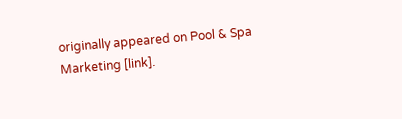originally appeared on Pool & Spa Marketing [link].